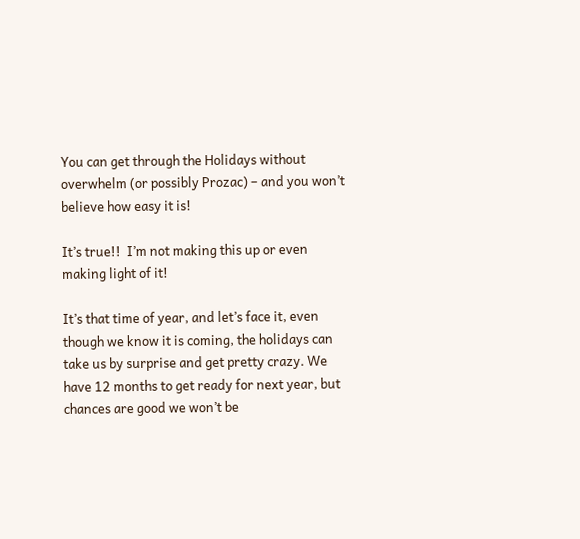You can get through the Holidays without overwhelm (or possibly Prozac) – and you won’t believe how easy it is!

It’s true!!  I’m not making this up or even making light of it!

It’s that time of year, and let’s face it, even though we know it is coming, the holidays can take us by surprise and get pretty crazy. We have 12 months to get ready for next year, but chances are good we won’t be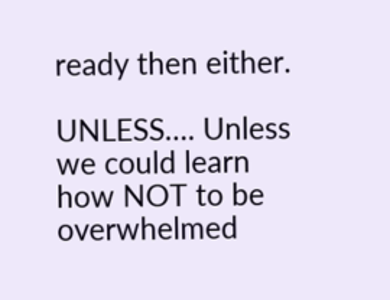ready then either.

UNLESS…. Unless we could learn how NOT to be overwhelmed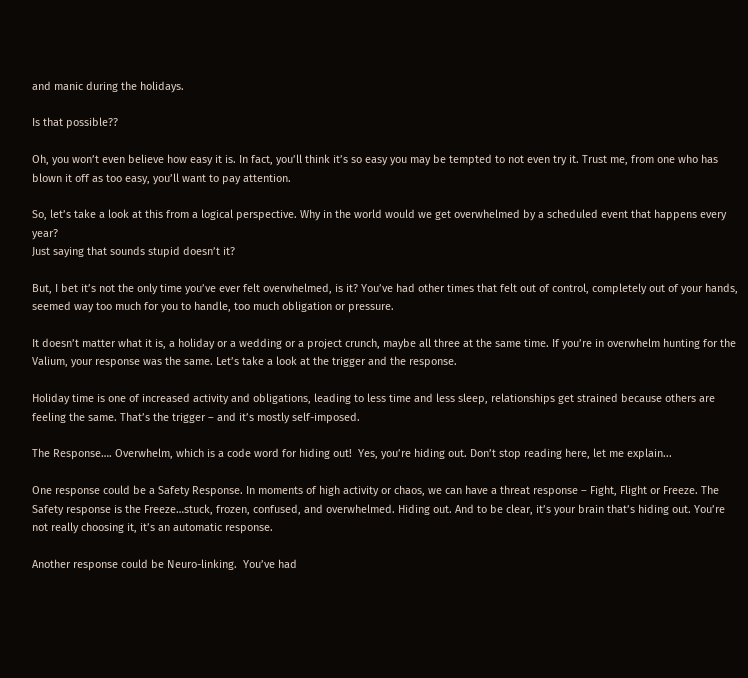and manic during the holidays.

Is that possible??

Oh, you won’t even believe how easy it is. In fact, you’ll think it’s so easy you may be tempted to not even try it. Trust me, from one who has blown it off as too easy, you’ll want to pay attention.

So, let’s take a look at this from a logical perspective. Why in the world would we get overwhelmed by a scheduled event that happens every year?
Just saying that sounds stupid doesn’t it?

But, I bet it’s not the only time you’ve ever felt overwhelmed, is it? You’ve had other times that felt out of control, completely out of your hands, seemed way too much for you to handle, too much obligation or pressure.

It doesn’t matter what it is, a holiday or a wedding or a project crunch, maybe all three at the same time. If you’re in overwhelm hunting for the Valium, your response was the same. Let’s take a look at the trigger and the response.

Holiday time is one of increased activity and obligations, leading to less time and less sleep, relationships get strained because others are feeling the same. That’s the trigger – and it’s mostly self-imposed.

The Response…. Overwhelm, which is a code word for hiding out!  Yes, you’re hiding out. Don’t stop reading here, let me explain...

One response could be a Safety Response. In moments of high activity or chaos, we can have a threat response – Fight, Flight or Freeze. The Safety response is the Freeze…stuck, frozen, confused, and overwhelmed. Hiding out. And to be clear, it’s your brain that’s hiding out. You’re not really choosing it, it’s an automatic response.

Another response could be Neuro-linking.  You’ve had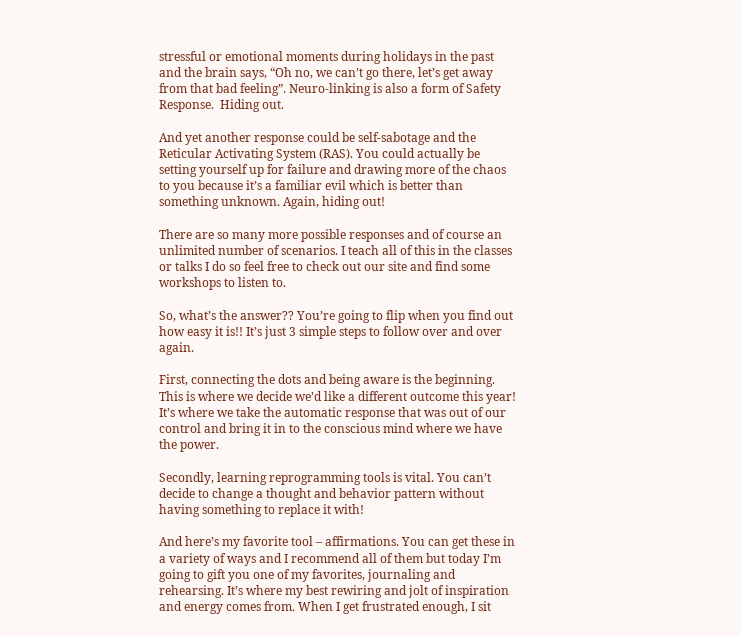stressful or emotional moments during holidays in the past and the brain says, “Oh no, we can’t go there, let’s get away from that bad feeling”. Neuro-linking is also a form of Safety Response.  Hiding out.

And yet another response could be self-sabotage and the Reticular Activating System (RAS). You could actually be setting yourself up for failure and drawing more of the chaos to you because it’s a familiar evil which is better than something unknown. Again, hiding out!

There are so many more possible responses and of course an unlimited number of scenarios. I teach all of this in the classes or talks I do so feel free to check out our site and find some workshops to listen to.

So, what’s the answer?? You’re going to flip when you find out how easy it is!! It’s just 3 simple steps to follow over and over again.

First, connecting the dots and being aware is the beginning. This is where we decide we’d like a different outcome this year!  It’s where we take the automatic response that was out of our control and bring it in to the conscious mind where we have the power.

Secondly, learning reprogramming tools is vital. You can’t decide to change a thought and behavior pattern without having something to replace it with!

And here’s my favorite tool – affirmations. You can get these in a variety of ways and I recommend all of them but today I’m going to gift you one of my favorites, journaling and rehearsing. It’s where my best rewiring and jolt of inspiration and energy comes from. When I get frustrated enough, I sit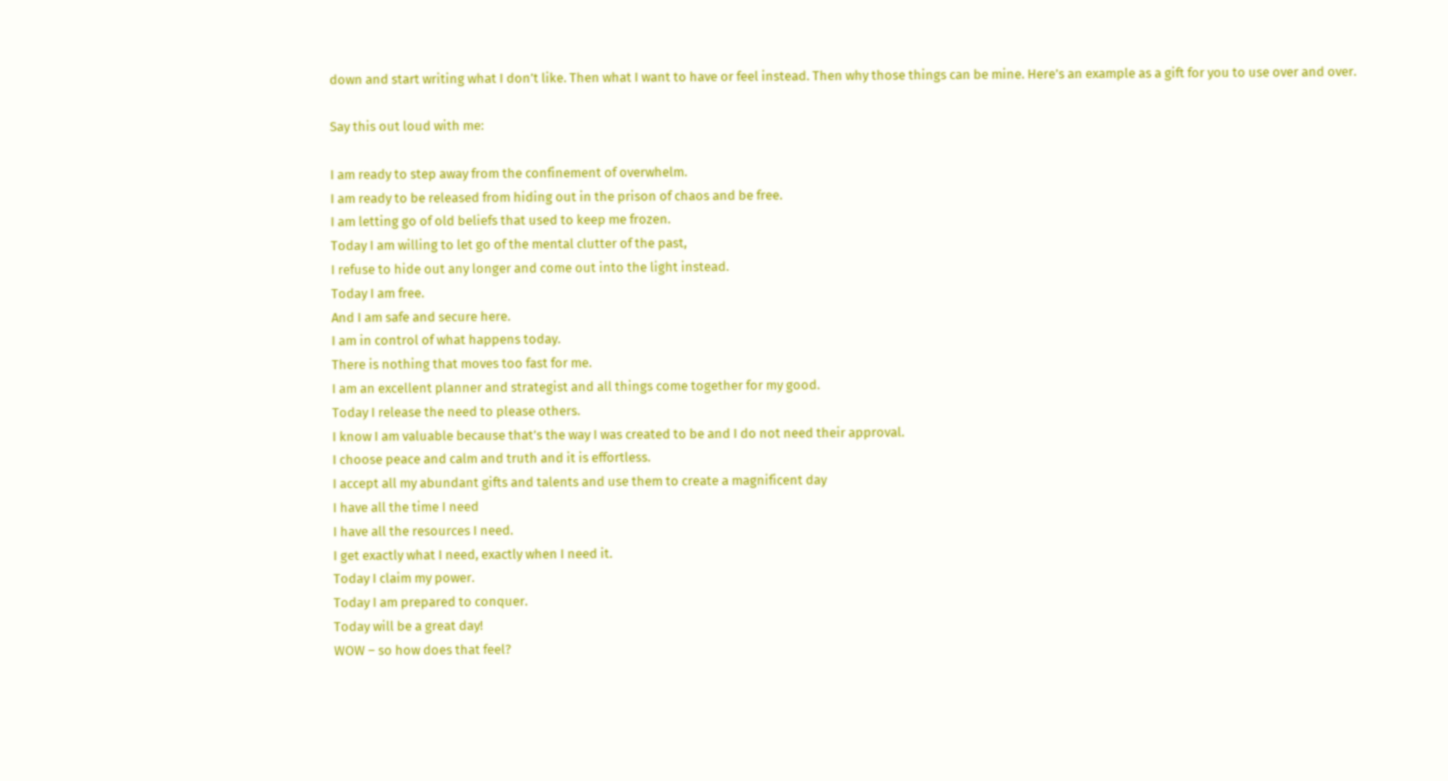down and start writing what I don’t like. Then what I want to have or feel instead. Then why those things can be mine. Here’s an example as a gift for you to use over and over.

Say this out loud with me:

I am ready to step away from the confinement of overwhelm.
I am ready to be released from hiding out in the prison of chaos and be free.
I am letting go of old beliefs that used to keep me frozen.
Today I am willing to let go of the mental clutter of the past,
I refuse to hide out any longer and come out into the light instead.
Today I am free.
And I am safe and secure here.
I am in control of what happens today.
There is nothing that moves too fast for me.
I am an excellent planner and strategist and all things come together for my good.
Today I release the need to please others.
I know I am valuable because that’s the way I was created to be and I do not need their approval.
I choose peace and calm and truth and it is effortless.
I accept all my abundant gifts and talents and use them to create a magnificent day
I have all the time I need
I have all the resources I need.
I get exactly what I need, exactly when I need it.
Today I claim my power.
Today I am prepared to conquer.
Today will be a great day!
WOW – so how does that feel?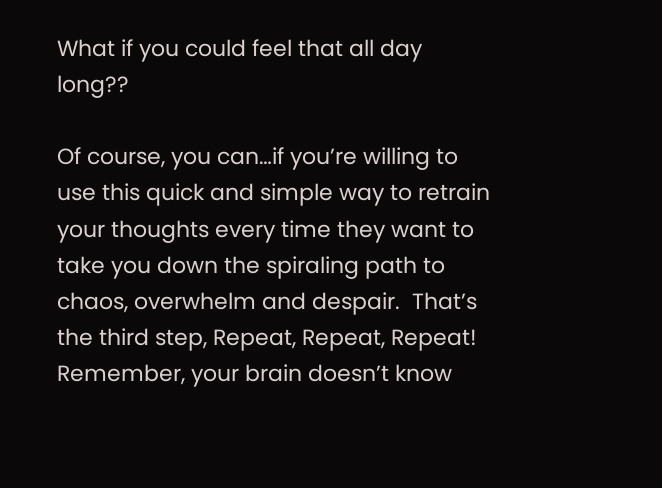What if you could feel that all day long??

Of course, you can…if you’re willing to use this quick and simple way to retrain your thoughts every time they want to take you down the spiraling path to chaos, overwhelm and despair.  That’s the third step, Repeat, Repeat, Repeat! Remember, your brain doesn’t know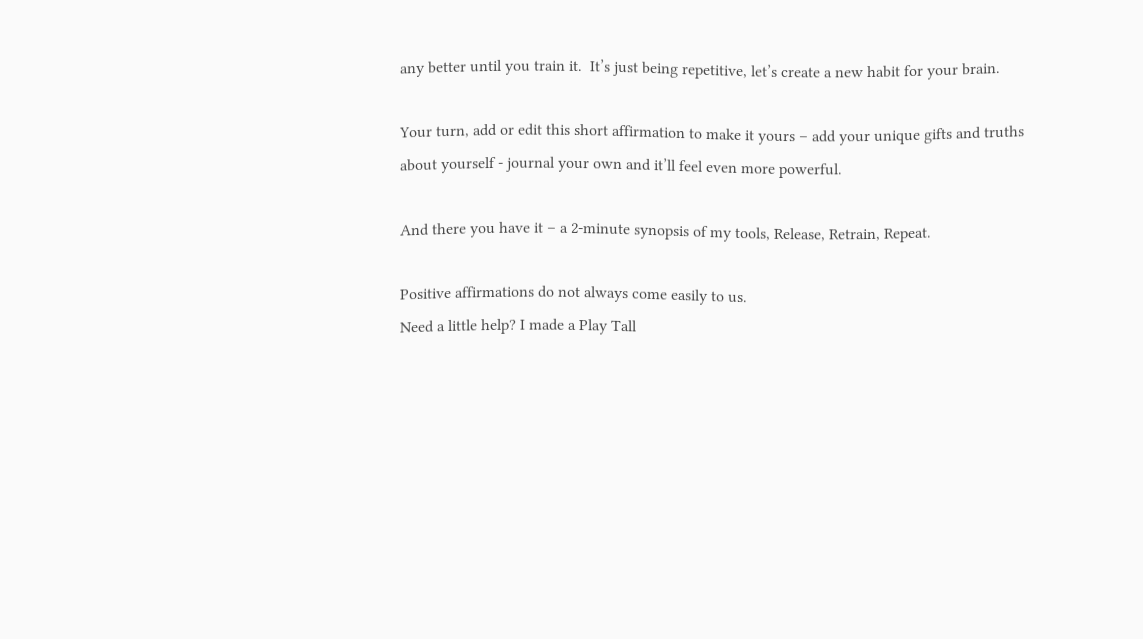any better until you train it.  It’s just being repetitive, let’s create a new habit for your brain.

Your turn, add or edit this short affirmation to make it yours – add your unique gifts and truths about yourself - journal your own and it’ll feel even more powerful.

And there you have it – a 2-minute synopsis of my tools, Release, Retrain, Repeat.

Positive affirmations do not always come easily to us.
Need a little help? I made a Play Tall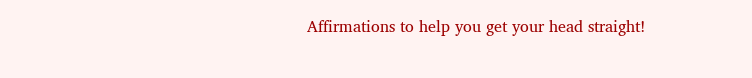Affirmations to help you get your head straight!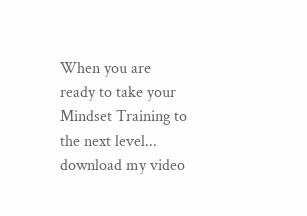When you are ready to take your Mindset Training to the next level... download my video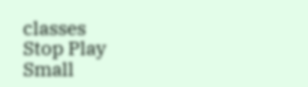classes
Stop Play Small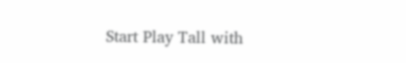Start Play Tall with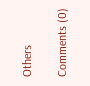Others

Comments (0)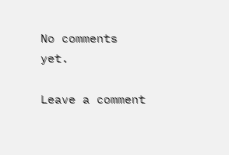No comments yet.

Leave a comment